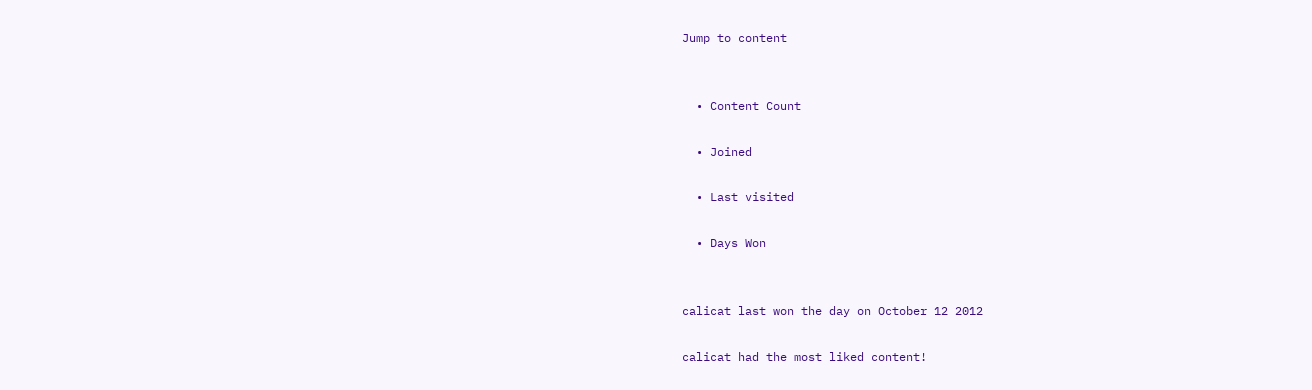Jump to content


  • Content Count

  • Joined

  • Last visited

  • Days Won


calicat last won the day on October 12 2012

calicat had the most liked content!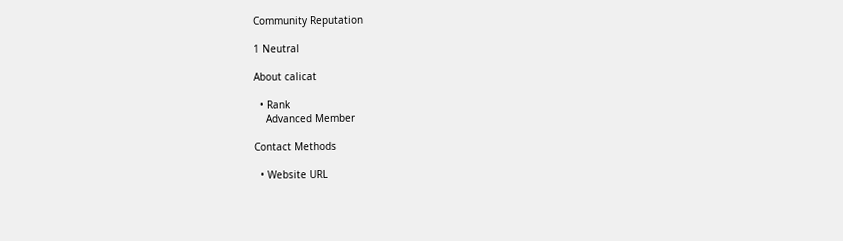Community Reputation

1 Neutral

About calicat

  • Rank
    Advanced Member

Contact Methods

  • Website URL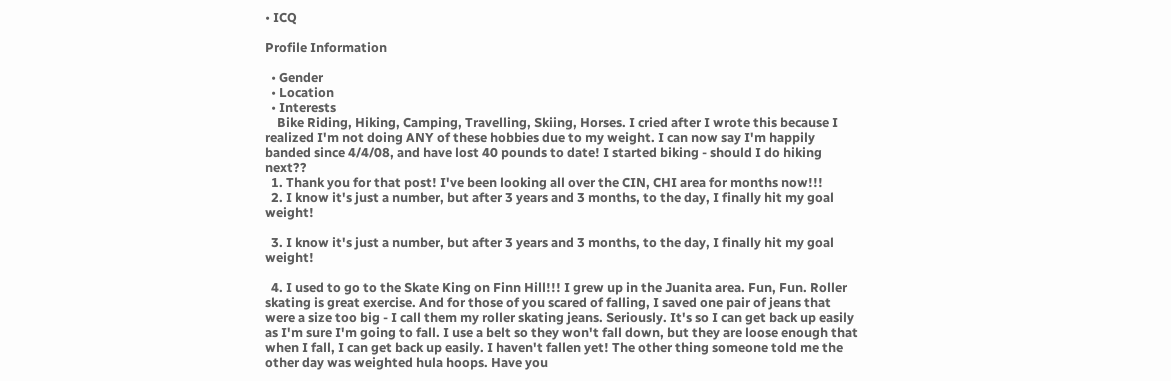• ICQ

Profile Information

  • Gender
  • Location
  • Interests
    Bike Riding, Hiking, Camping, Travelling, Skiing, Horses. I cried after I wrote this because I realized I'm not doing ANY of these hobbies due to my weight. I can now say I'm happily banded since 4/4/08, and have lost 40 pounds to date! I started biking - should I do hiking next??
  1. Thank you for that post! I've been looking all over the CIN, CHI area for months now!!!
  2. I know it's just a number, but after 3 years and 3 months, to the day, I finally hit my goal weight!

  3. I know it's just a number, but after 3 years and 3 months, to the day, I finally hit my goal weight!

  4. I used to go to the Skate King on Finn Hill!!! I grew up in the Juanita area. Fun, Fun. Roller skating is great exercise. And for those of you scared of falling, I saved one pair of jeans that were a size too big - I call them my roller skating jeans. Seriously. It's so I can get back up easily as I'm sure I'm going to fall. I use a belt so they won't fall down, but they are loose enough that when I fall, I can get back up easily. I haven't fallen yet! The other thing someone told me the other day was weighted hula hoops. Have you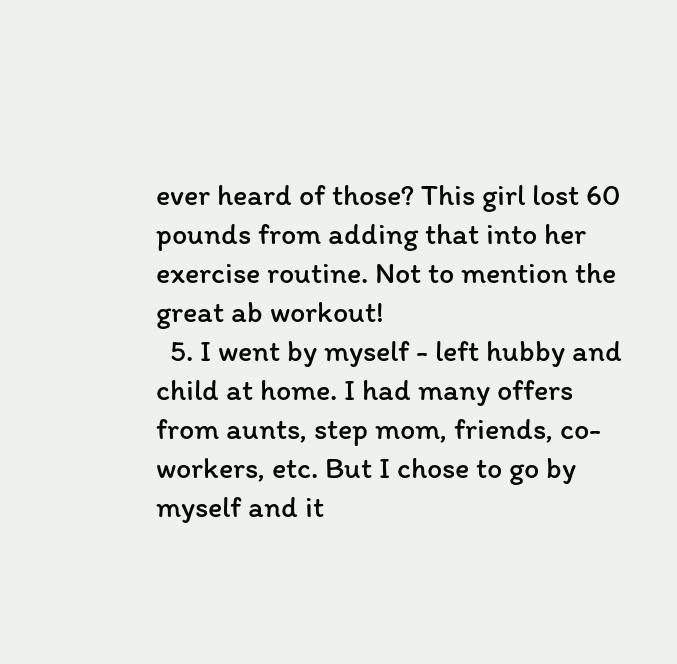ever heard of those? This girl lost 60 pounds from adding that into her exercise routine. Not to mention the great ab workout!
  5. I went by myself - left hubby and child at home. I had many offers from aunts, step mom, friends, co-workers, etc. But I chose to go by myself and it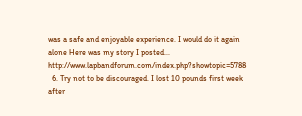was a safe and enjoyable experience. I would do it again alone Here was my story I posted... http://www.lapbandforum.com/index.php?showtopic=5788
  6. Try not to be discouraged. I lost 10 pounds first week after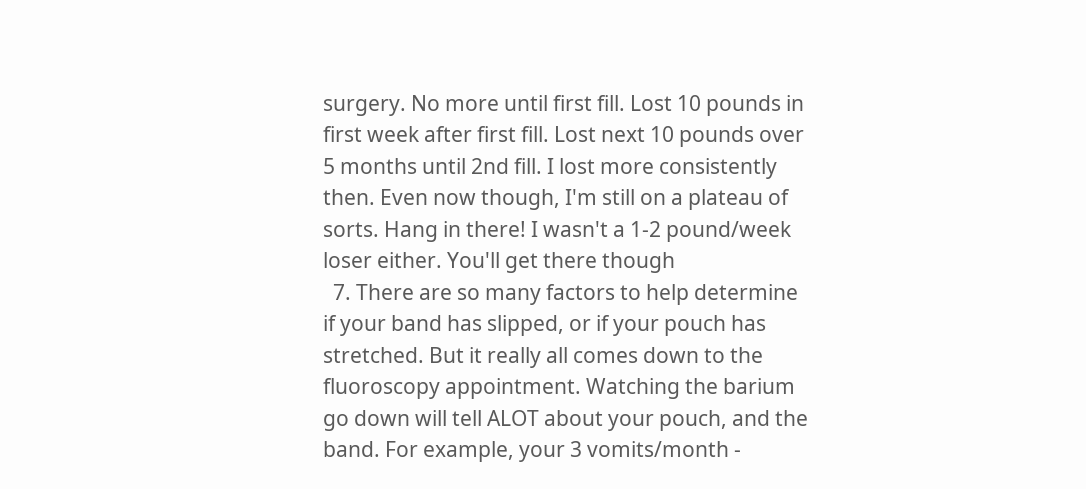surgery. No more until first fill. Lost 10 pounds in first week after first fill. Lost next 10 pounds over 5 months until 2nd fill. I lost more consistently then. Even now though, I'm still on a plateau of sorts. Hang in there! I wasn't a 1-2 pound/week loser either. You'll get there though
  7. There are so many factors to help determine if your band has slipped, or if your pouch has stretched. But it really all comes down to the fluoroscopy appointment. Watching the barium go down will tell ALOT about your pouch, and the band. For example, your 3 vomits/month -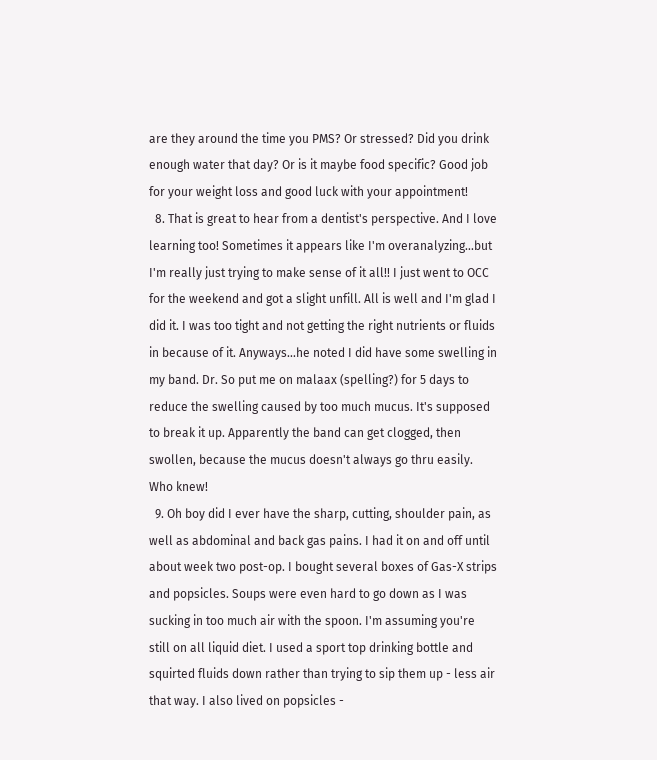are they around the time you PMS? Or stressed? Did you drink enough water that day? Or is it maybe food specific? Good job for your weight loss and good luck with your appointment!
  8. That is great to hear from a dentist's perspective. And I love learning too! Sometimes it appears like I'm overanalyzing...but I'm really just trying to make sense of it all!! I just went to OCC for the weekend and got a slight unfill. All is well and I'm glad I did it. I was too tight and not getting the right nutrients or fluids in because of it. Anyways...he noted I did have some swelling in my band. Dr. So put me on malaax (spelling?) for 5 days to reduce the swelling caused by too much mucus. It's supposed to break it up. Apparently the band can get clogged, then swollen, because the mucus doesn't always go thru easily. Who knew!
  9. Oh boy did I ever have the sharp, cutting, shoulder pain, as well as abdominal and back gas pains. I had it on and off until about week two post-op. I bought several boxes of Gas-X strips and popsicles. Soups were even hard to go down as I was sucking in too much air with the spoon. I'm assuming you're still on all liquid diet. I used a sport top drinking bottle and squirted fluids down rather than trying to sip them up - less air that way. I also lived on popsicles -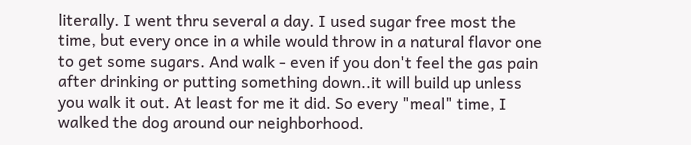literally. I went thru several a day. I used sugar free most the time, but every once in a while would throw in a natural flavor one to get some sugars. And walk - even if you don't feel the gas pain after drinking or putting something down..it will build up unless you walk it out. At least for me it did. So every "meal" time, I walked the dog around our neighborhood.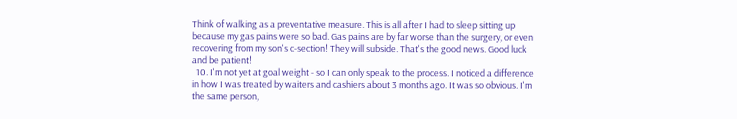Think of walking as a preventative measure. This is all after I had to sleep sitting up because my gas pains were so bad. Gas pains are by far worse than the surgery, or even recovering from my son's c-section! They will subside. That's the good news. Good luck and be patient!
  10. I'm not yet at goal weight - so I can only speak to the process. I noticed a difference in how I was treated by waiters and cashiers about 3 months ago. It was so obvious. I'm the same person,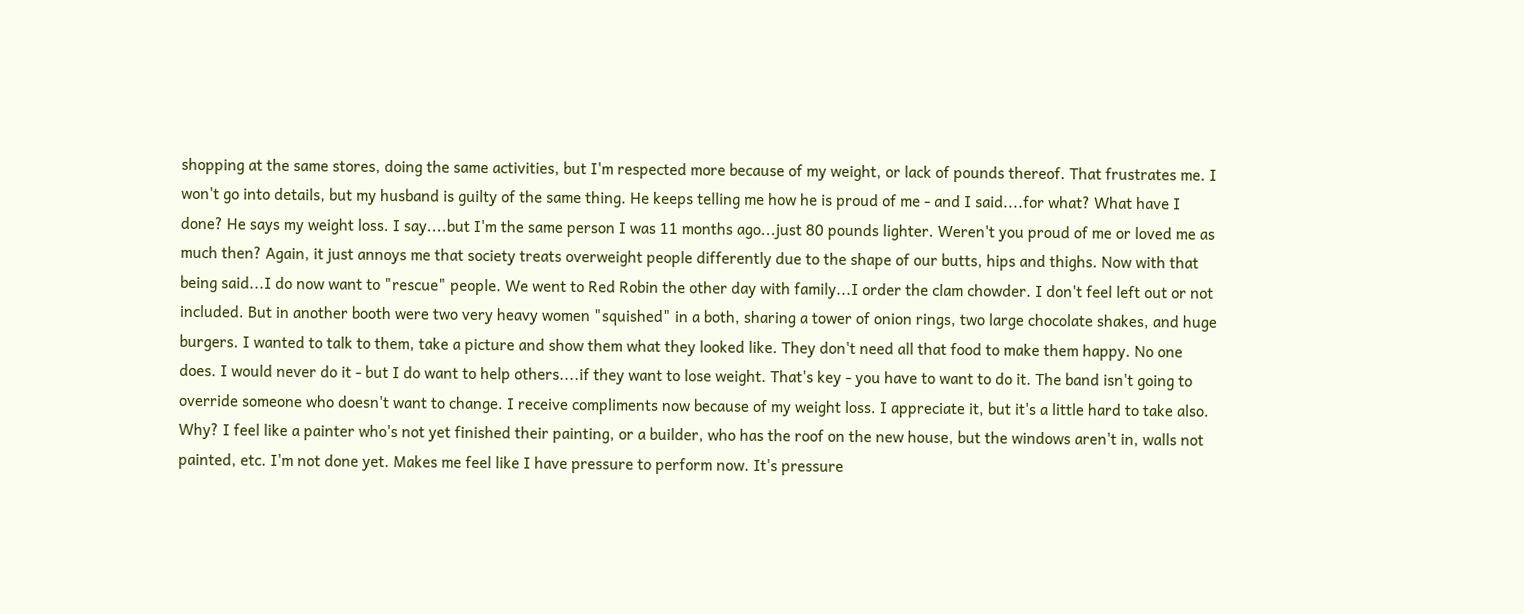shopping at the same stores, doing the same activities, but I'm respected more because of my weight, or lack of pounds thereof. That frustrates me. I won't go into details, but my husband is guilty of the same thing. He keeps telling me how he is proud of me - and I said....for what? What have I done? He says my weight loss. I say....but I'm the same person I was 11 months ago...just 80 pounds lighter. Weren't you proud of me or loved me as much then? Again, it just annoys me that society treats overweight people differently due to the shape of our butts, hips and thighs. Now with that being said...I do now want to "rescue" people. We went to Red Robin the other day with family...I order the clam chowder. I don't feel left out or not included. But in another booth were two very heavy women "squished" in a both, sharing a tower of onion rings, two large chocolate shakes, and huge burgers. I wanted to talk to them, take a picture and show them what they looked like. They don't need all that food to make them happy. No one does. I would never do it - but I do want to help others....if they want to lose weight. That's key - you have to want to do it. The band isn't going to override someone who doesn't want to change. I receive compliments now because of my weight loss. I appreciate it, but it's a little hard to take also. Why? I feel like a painter who's not yet finished their painting, or a builder, who has the roof on the new house, but the windows aren't in, walls not painted, etc. I'm not done yet. Makes me feel like I have pressure to perform now. It's pressure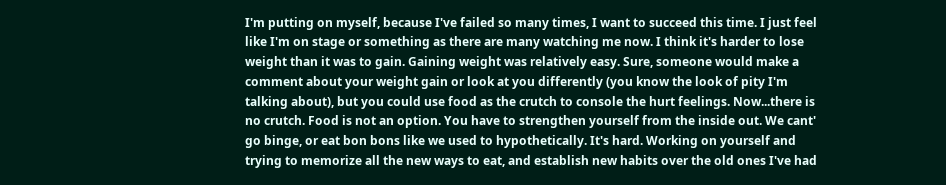I'm putting on myself, because I've failed so many times, I want to succeed this time. I just feel like I'm on stage or something as there are many watching me now. I think it's harder to lose weight than it was to gain. Gaining weight was relatively easy. Sure, someone would make a comment about your weight gain or look at you differently (you know the look of pity I'm talking about), but you could use food as the crutch to console the hurt feelings. Now...there is no crutch. Food is not an option. You have to strengthen yourself from the inside out. We cant' go binge, or eat bon bons like we used to hypothetically. It's hard. Working on yourself and trying to memorize all the new ways to eat, and establish new habits over the old ones I've had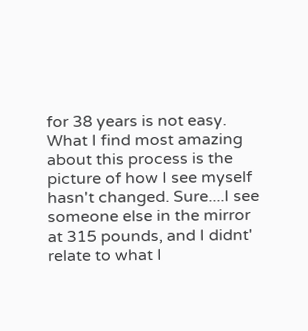for 38 years is not easy. What I find most amazing about this process is the picture of how I see myself hasn't changed. Sure....I see someone else in the mirror at 315 pounds, and I didnt' relate to what I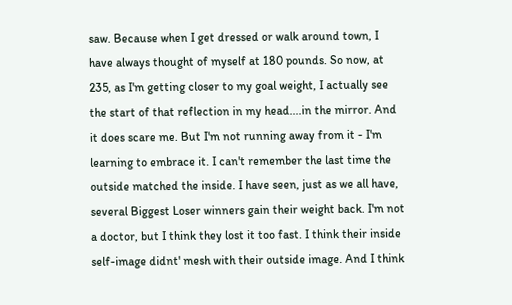saw. Because when I get dressed or walk around town, I have always thought of myself at 180 pounds. So now, at 235, as I'm getting closer to my goal weight, I actually see the start of that reflection in my head....in the mirror. And it does scare me. But I'm not running away from it - I'm learning to embrace it. I can't remember the last time the outside matched the inside. I have seen, just as we all have, several Biggest Loser winners gain their weight back. I'm not a doctor, but I think they lost it too fast. I think their inside self-image didnt' mesh with their outside image. And I think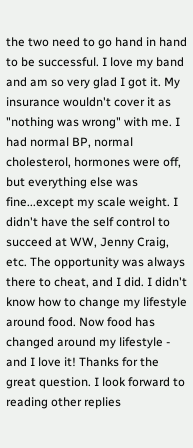the two need to go hand in hand to be successful. I love my band and am so very glad I got it. My insurance wouldn't cover it as "nothing was wrong" with me. I had normal BP, normal cholesterol, hormones were off, but everything else was fine...except my scale weight. I didn't have the self control to succeed at WW, Jenny Craig, etc. The opportunity was always there to cheat, and I did. I didn't know how to change my lifestyle around food. Now food has changed around my lifestyle - and I love it! Thanks for the great question. I look forward to reading other replies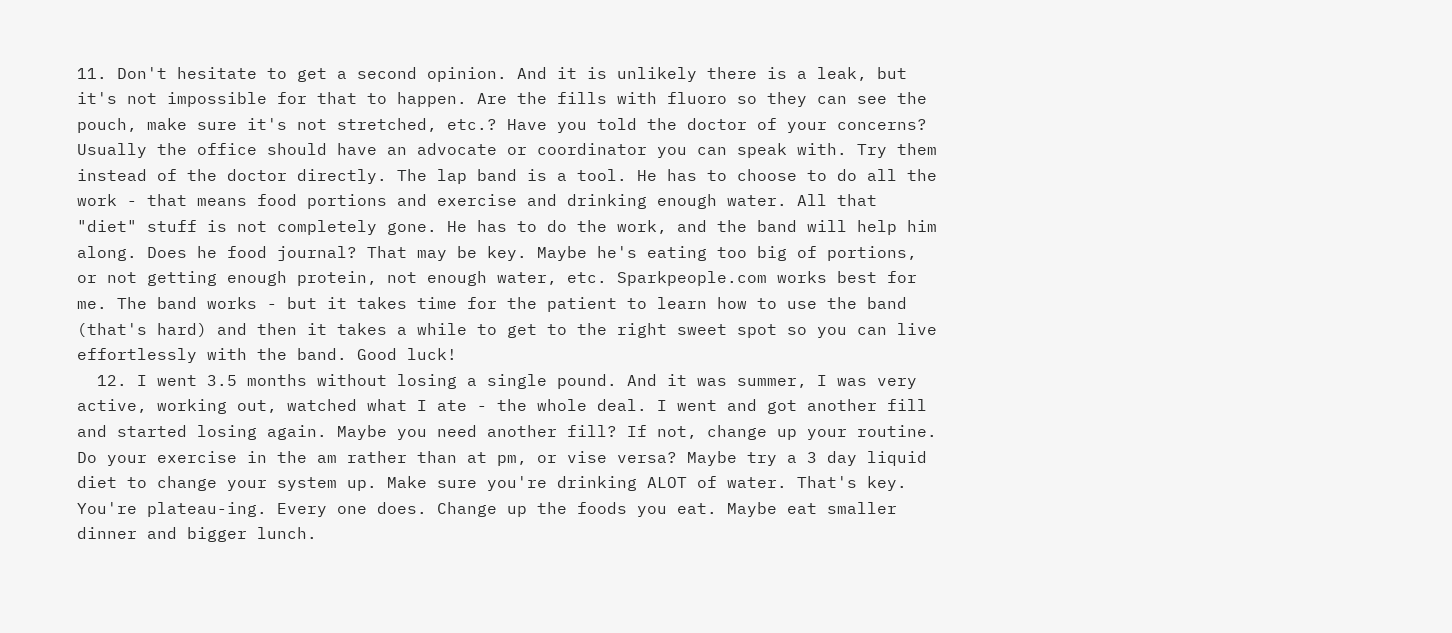11. Don't hesitate to get a second opinion. And it is unlikely there is a leak, but it's not impossible for that to happen. Are the fills with fluoro so they can see the pouch, make sure it's not stretched, etc.? Have you told the doctor of your concerns? Usually the office should have an advocate or coordinator you can speak with. Try them instead of the doctor directly. The lap band is a tool. He has to choose to do all the work - that means food portions and exercise and drinking enough water. All that "diet" stuff is not completely gone. He has to do the work, and the band will help him along. Does he food journal? That may be key. Maybe he's eating too big of portions, or not getting enough protein, not enough water, etc. Sparkpeople.com works best for me. The band works - but it takes time for the patient to learn how to use the band (that's hard) and then it takes a while to get to the right sweet spot so you can live effortlessly with the band. Good luck!
  12. I went 3.5 months without losing a single pound. And it was summer, I was very active, working out, watched what I ate - the whole deal. I went and got another fill and started losing again. Maybe you need another fill? If not, change up your routine. Do your exercise in the am rather than at pm, or vise versa? Maybe try a 3 day liquid diet to change your system up. Make sure you're drinking ALOT of water. That's key. You're plateau-ing. Every one does. Change up the foods you eat. Maybe eat smaller dinner and bigger lunch.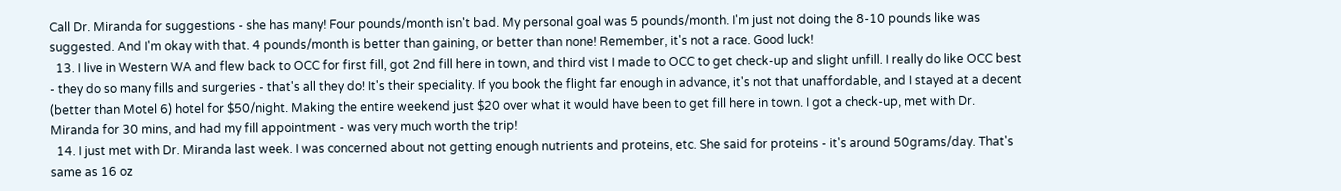Call Dr. Miranda for suggestions - she has many! Four pounds/month isn't bad. My personal goal was 5 pounds/month. I'm just not doing the 8-10 pounds like was suggested. And I'm okay with that. 4 pounds/month is better than gaining, or better than none! Remember, it's not a race. Good luck!
  13. I live in Western WA and flew back to OCC for first fill, got 2nd fill here in town, and third vist I made to OCC to get check-up and slight unfill. I really do like OCC best - they do so many fills and surgeries - that's all they do! It's their speciality. If you book the flight far enough in advance, it's not that unaffordable, and I stayed at a decent (better than Motel 6) hotel for $50/night. Making the entire weekend just $20 over what it would have been to get fill here in town. I got a check-up, met with Dr. Miranda for 30 mins, and had my fill appointment - was very much worth the trip!
  14. I just met with Dr. Miranda last week. I was concerned about not getting enough nutrients and proteins, etc. She said for proteins - it's around 50grams/day. That's same as 16 oz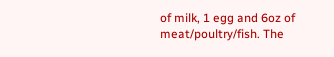of milk, 1 egg and 6oz of meat/poultry/fish. The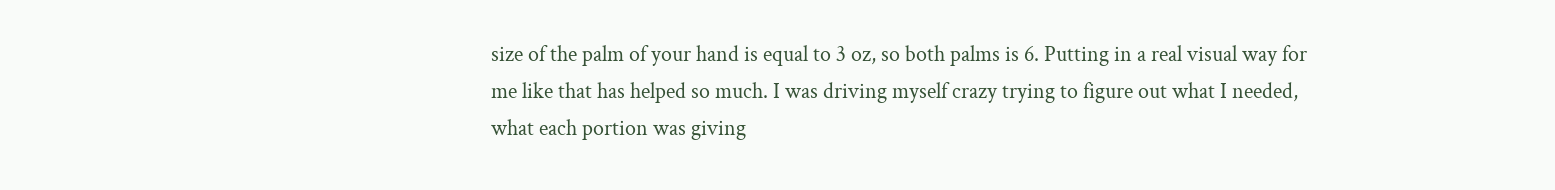size of the palm of your hand is equal to 3 oz, so both palms is 6. Putting in a real visual way for me like that has helped so much. I was driving myself crazy trying to figure out what I needed, what each portion was giving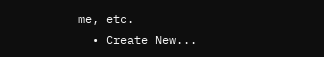me, etc.
  • Create New...